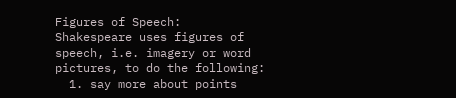Figures of Speech:
Shakespeare uses figures of speech, i.e. imagery or word pictures, to do the following:
  1. say more about points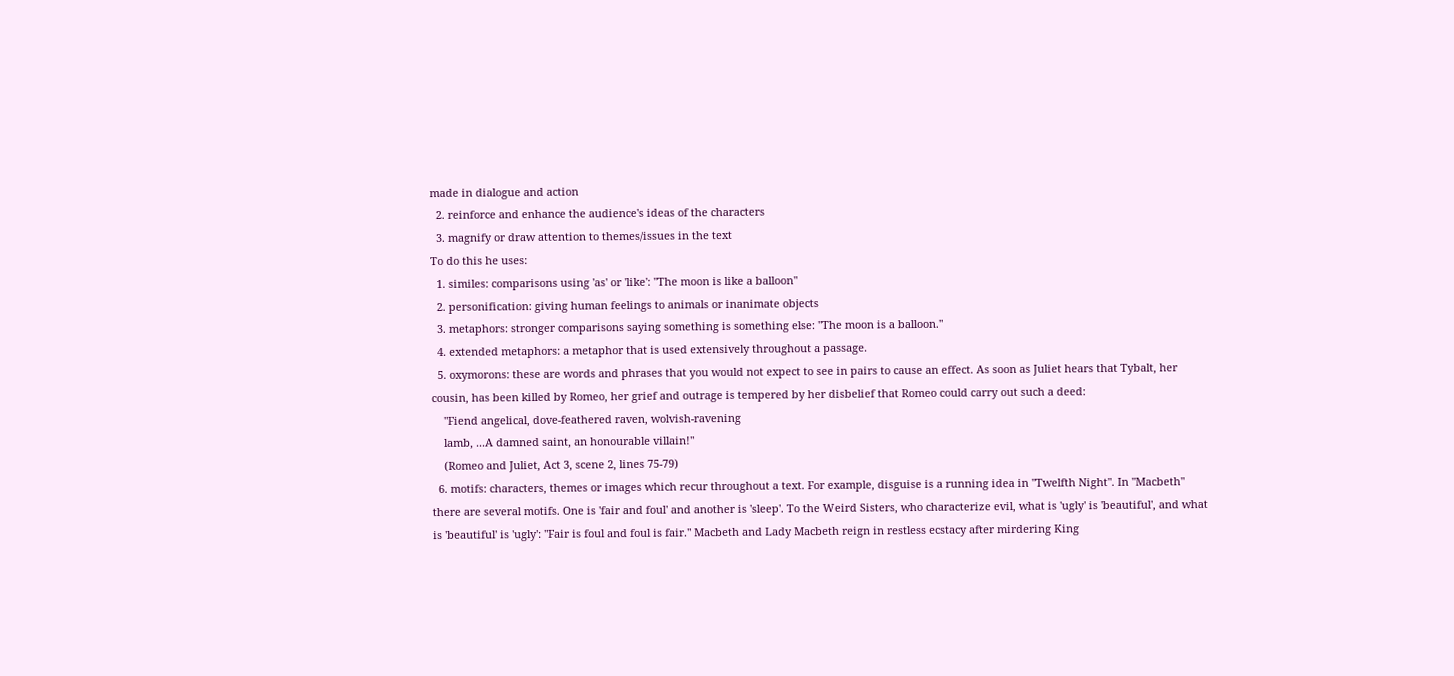made in dialogue and action
  2. reinforce and enhance the audience's ideas of the characters
  3. magnify or draw attention to themes/issues in the text
To do this he uses:
  1. similes: comparisons using 'as' or 'like': "The moon is like a balloon"
  2. personification: giving human feelings to animals or inanimate objects
  3. metaphors: stronger comparisons saying something is something else: "The moon is a balloon."
  4. extended metaphors: a metaphor that is used extensively throughout a passage.
  5. oxymorons: these are words and phrases that you would not expect to see in pairs to cause an effect. As soon as Juliet hears that Tybalt, her cousin, has been killed by Romeo, her grief and outrage is tempered by her disbelief that Romeo could carry out such a deed:
    "Fiend angelical, dove-feathered raven, wolvish-ravening
    lamb, ...A damned saint, an honourable villain!"
    (Romeo and Juliet, Act 3, scene 2, lines 75-79)
  6. motifs: characters, themes or images which recur throughout a text. For example, disguise is a running idea in "Twelfth Night". In "Macbeth" there are several motifs. One is 'fair and foul' and another is 'sleep'. To the Weird Sisters, who characterize evil, what is 'ugly' is 'beautiful', and what is 'beautiful' is 'ugly': "Fair is foul and foul is fair." Macbeth and Lady Macbeth reign in restless ecstacy after mirdering King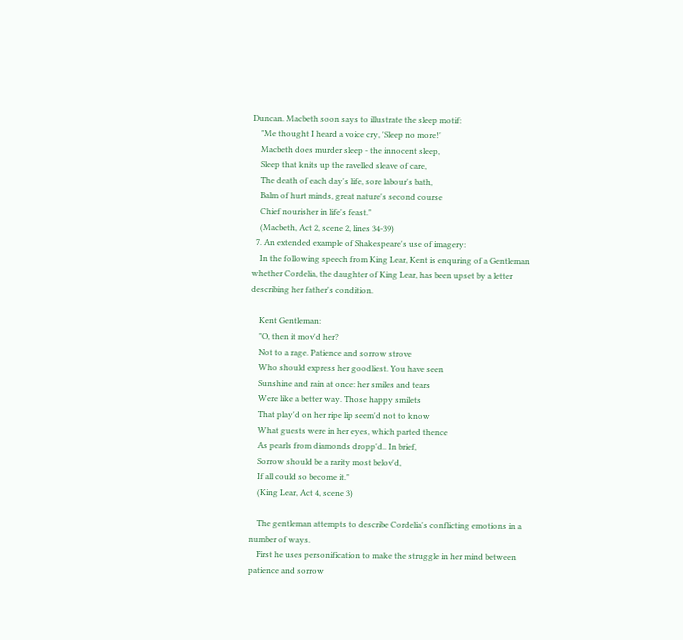Duncan. Macbeth soon says to illustrate the sleep motif:
    "Me thought I heard a voice cry, 'Sleep no more!'
    Macbeth does murder sleep - the innocent sleep,
    Sleep that knits up the ravelled sleave of care,
    The death of each day's life, sore labour's bath,
    Balm of hurt minds, great nature's second course
    Chief nourisher in life's feast."
    (Macbeth, Act 2, scene 2, lines 34-39)
  7. An extended example of Shakespeare's use of imagery:
    In the following speech from King Lear, Kent is enquring of a Gentleman whether Cordelia, the daughter of King Lear, has been upset by a letter describing her father's condition.

    Kent Gentleman:
    "O, then it mov'd her?
    Not to a rage. Patience and sorrow strove
    Who should express her goodliest. You have seen
    Sunshine and rain at once: her smiles and tears
    Were like a better way. Those happy smilets
    That play'd on her ripe lip seem'd not to know
    What guests were in her eyes, which parted thence
    As pearls from diamonds dropp'd.. In brief,
    Sorrow should be a rarity most belov'd,
    If all could so become it."
    (King Lear, Act 4, scene 3)

    The gentleman attempts to describe Cordelia's conflicting emotions in a number of ways.
    First he uses personification to make the struggle in her mind between patience and sorrow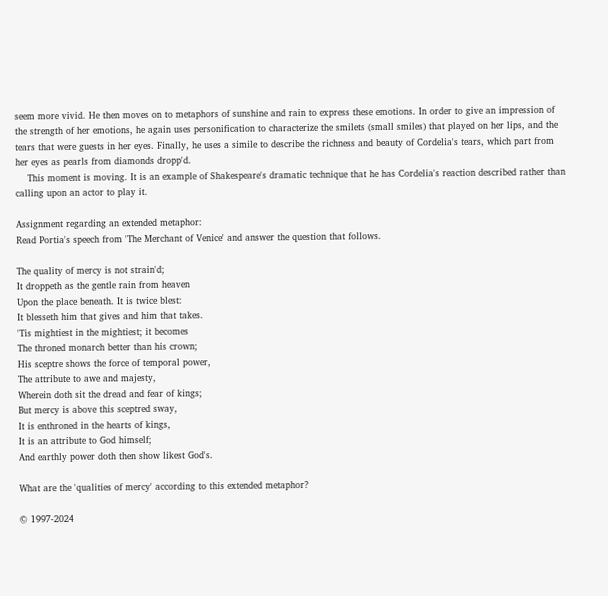seem more vivid. He then moves on to metaphors of sunshine and rain to express these emotions. In order to give an impression of the strength of her emotions, he again uses personification to characterize the smilets (small smiles) that played on her lips, and the tears that were guests in her eyes. Finally, he uses a simile to describe the richness and beauty of Cordelia's tears, which part from her eyes as pearls from diamonds dropp'd.
    This moment is moving. It is an example of Shakespeare's dramatic technique that he has Cordelia's reaction described rather than calling upon an actor to play it.

Assignment regarding an extended metaphor:
Read Portia's speech from 'The Merchant of Venice' and answer the question that follows.

The quality of mercy is not strain'd;
It droppeth as the gentle rain from heaven
Upon the place beneath. It is twice blest:
It blesseth him that gives and him that takes.
'Tis mightiest in the mightiest; it becomes
The throned monarch better than his crown;
His sceptre shows the force of temporal power,
The attribute to awe and majesty,
Wherein doth sit the dread and fear of kings;
But mercy is above this sceptred sway,
It is enthroned in the hearts of kings,
It is an attribute to God himself;
And earthly power doth then show likest God's.

What are the 'qualities of mercy' according to this extended metaphor?

© 1997-2024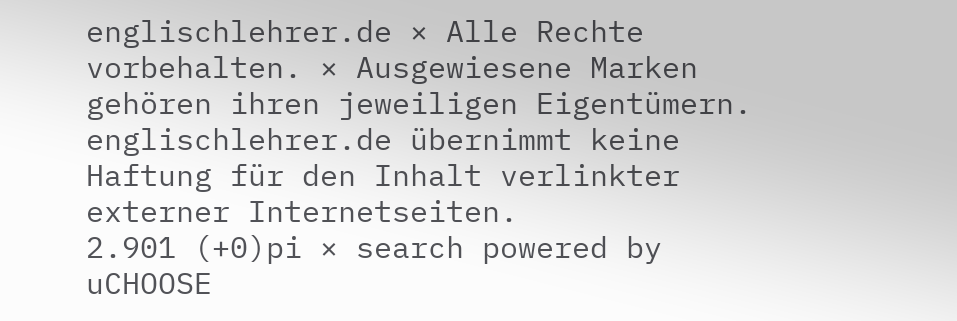englischlehrer.de × Alle Rechte vorbehalten. × Ausgewiesene Marken gehören ihren jeweiligen Eigentümern.
englischlehrer.de übernimmt keine Haftung für den Inhalt verlinkter externer Internetseiten.
2.901 (+0)pi × search powered by uCHOOSE